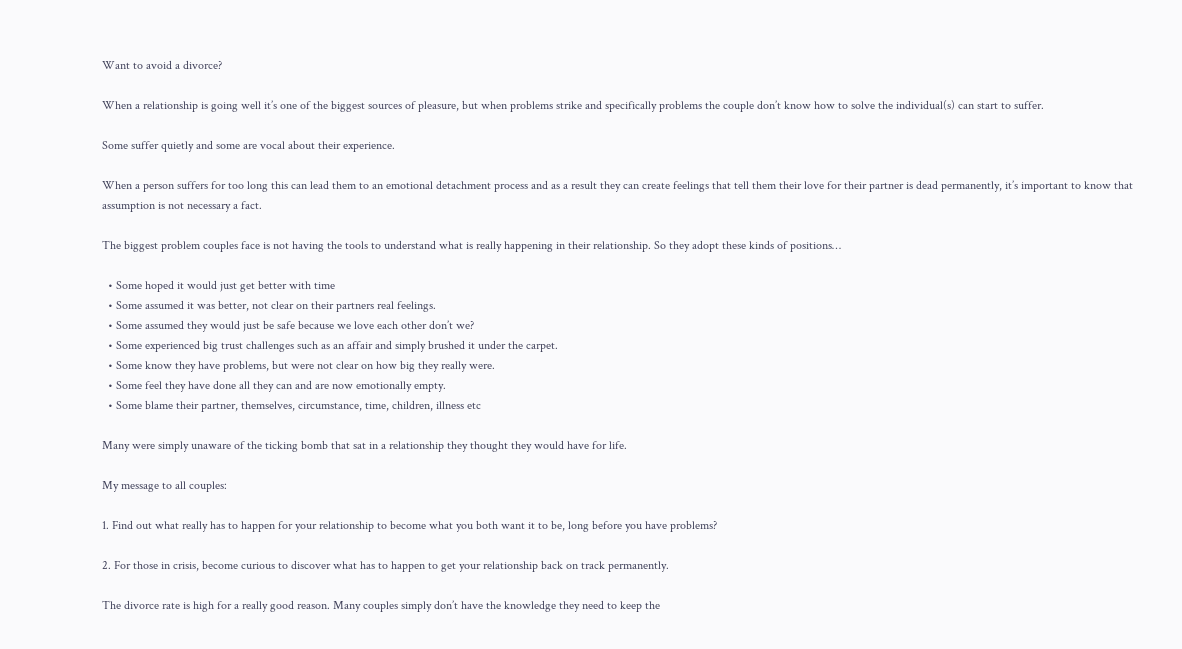Want to avoid a divorce?

When a relationship is going well it’s one of the biggest sources of pleasure, but when problems strike and specifically problems the couple don’t know how to solve the individual(s) can start to suffer.

Some suffer quietly and some are vocal about their experience.

When a person suffers for too long this can lead them to an emotional detachment process and as a result they can create feelings that tell them their love for their partner is dead permanently, it’s important to know that assumption is not necessary a fact.

The biggest problem couples face is not having the tools to understand what is really happening in their relationship. So they adopt these kinds of positions…

  • Some hoped it would just get better with time
  • Some assumed it was better, not clear on their partners real feelings.
  • Some assumed they would just be safe because we love each other don’t we?
  • Some experienced big trust challenges such as an affair and simply brushed it under the carpet.
  • Some know they have problems, but were not clear on how big they really were.
  • Some feel they have done all they can and are now emotionally empty.
  • Some blame their partner, themselves, circumstance, time, children, illness etc

Many were simply unaware of the ticking bomb that sat in a relationship they thought they would have for life.

My message to all couples:

1. Find out what really has to happen for your relationship to become what you both want it to be, long before you have problems?

2. For those in crisis, become curious to discover what has to happen to get your relationship back on track permanently.

The divorce rate is high for a really good reason. Many couples simply don’t have the knowledge they need to keep the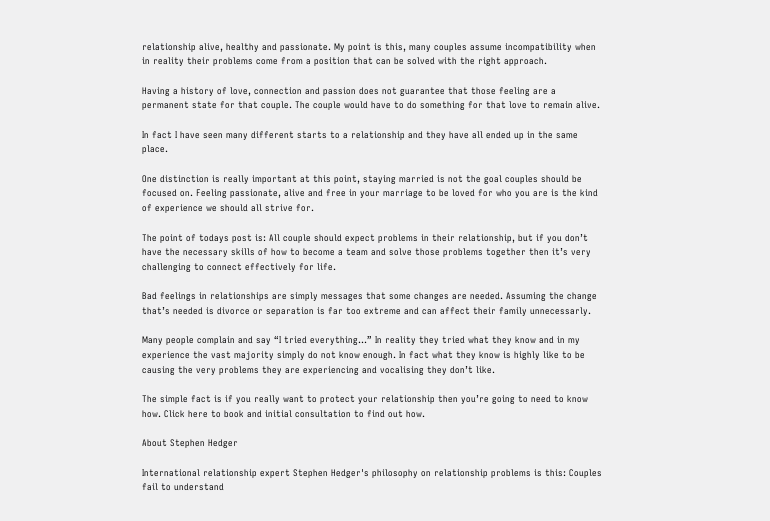relationship alive, healthy and passionate. My point is this, many couples assume incompatibility when in reality their problems come from a position that can be solved with the right approach.

Having a history of love, connection and passion does not guarantee that those feeling are a permanent state for that couple. The couple would have to do something for that love to remain alive.

In fact I have seen many different starts to a relationship and they have all ended up in the same place.

One distinction is really important at this point, staying married is not the goal couples should be focused on. Feeling passionate, alive and free in your marriage to be loved for who you are is the kind of experience we should all strive for.

The point of todays post is: All couple should expect problems in their relationship, but if you don’t have the necessary skills of how to become a team and solve those problems together then it’s very challenging to connect effectively for life.

Bad feelings in relationships are simply messages that some changes are needed. Assuming the change that’s needed is divorce or separation is far too extreme and can affect their family unnecessarly.

Many people complain and say “I tried everything…” In reality they tried what they know and in my experience the vast majority simply do not know enough. In fact what they know is highly like to be causing the very problems they are experiencing and vocalising they don’t like.

The simple fact is if you really want to protect your relationship then you’re going to need to know how. Click here to book and initial consultation to find out how.

About Stephen Hedger

International relationship expert Stephen Hedger's philosophy on relationship problems is this: Couples fail to understand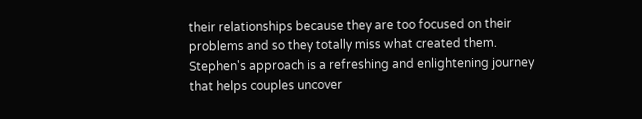their relationships because they are too focused on their problems and so they totally miss what created them. Stephen's approach is a refreshing and enlightening journey that helps couples uncover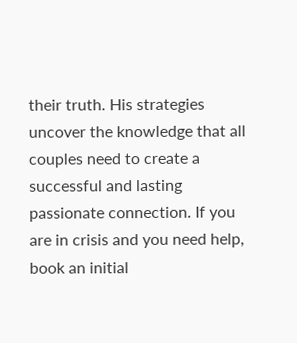their truth. His strategies uncover the knowledge that all couples need to create a successful and lasting passionate connection. If you are in crisis and you need help, book an initial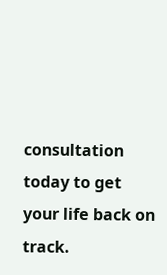consultation today to get your life back on track.